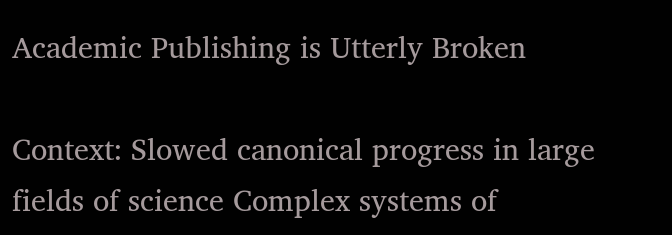Academic Publishing is Utterly Broken

Context: Slowed canonical progress in large fields of science Complex systems of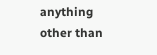anything other than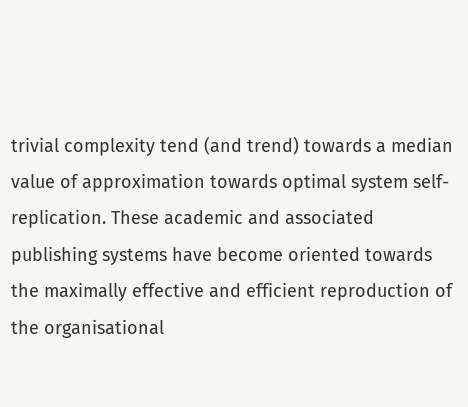trivial complexity tend (and trend) towards a median value of approximation towards optimal system self-replication. These academic and associated publishing systems have become oriented towards the maximally effective and efficient reproduction of the organisational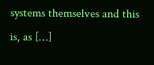systems themselves and this is, as […]